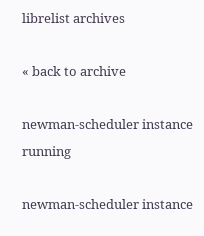librelist archives

« back to archive

newman-scheduler instance running

newman-scheduler instance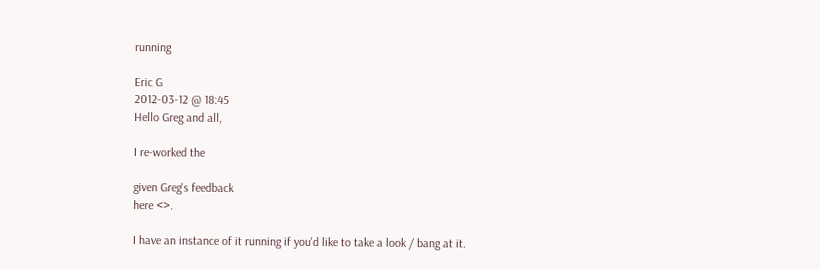running

Eric G
2012-03-12 @ 18:45
Hello Greg and all,

I re-worked the

given Greg's feedback
here <>.

I have an instance of it running if you'd like to take a look / bang at it.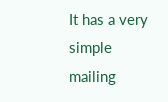It has a very simple mailing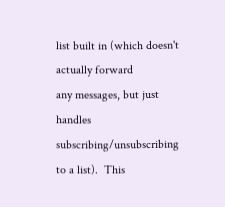list built in (which doesn't actually forward
any messages, but just handles subscribing/unsubscribing to a list).  This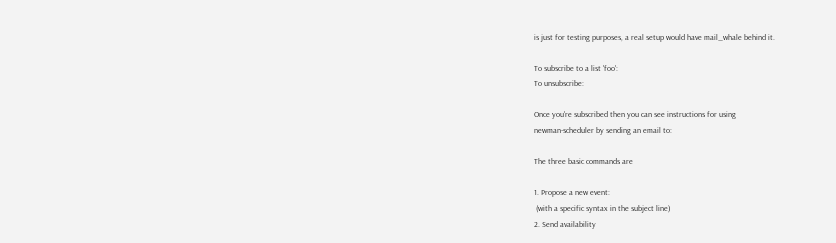is just for testing purposes, a real setup would have mail_whale behind it.

To subscribe to a list 'foo':
To unsubscribe:

Once you're subscribed then you can see instructions for using
newman-scheduler by sending an email to:

The three basic commands are

1. Propose a new event:
 (with a specific syntax in the subject line)
2. Send availability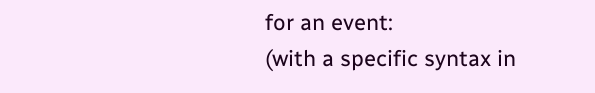for an event:
(with a specific syntax in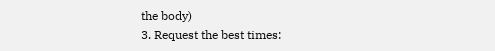the body)
3. Request the best times: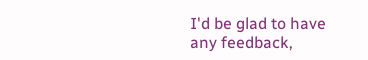I'd be glad to have any feedback,